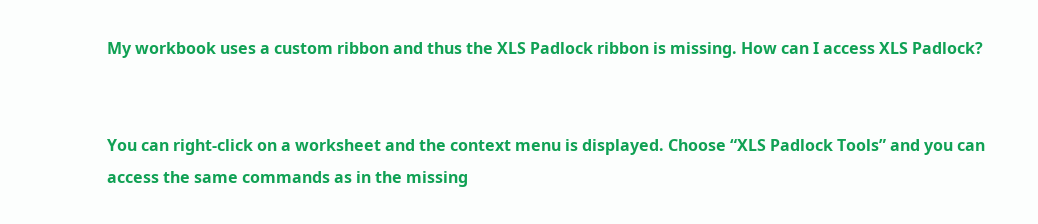My workbook uses a custom ribbon and thus the XLS Padlock ribbon is missing. How can I access XLS Padlock?


You can right-click on a worksheet and the context menu is displayed. Choose “XLS Padlock Tools” and you can access the same commands as in the missing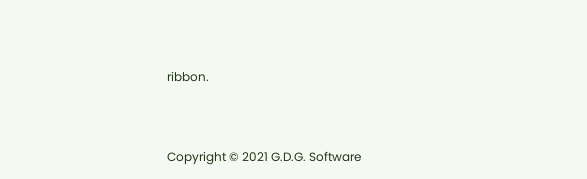ribbon.


Copyright © 2021 G.D.G. Software